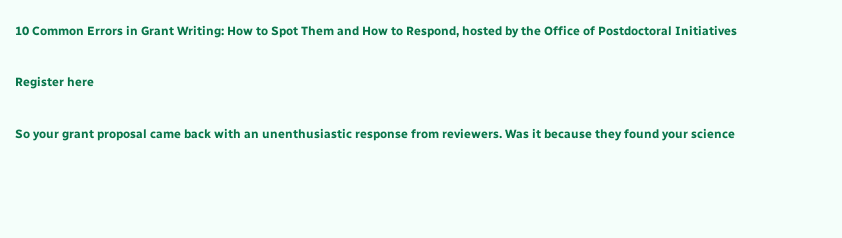10 Common Errors in Grant Writing: How to Spot Them and How to Respond, hosted by the Office of Postdoctoral Initiatives

Register here

So your grant proposal came back with an unenthusiastic response from reviewers. Was it because they found your science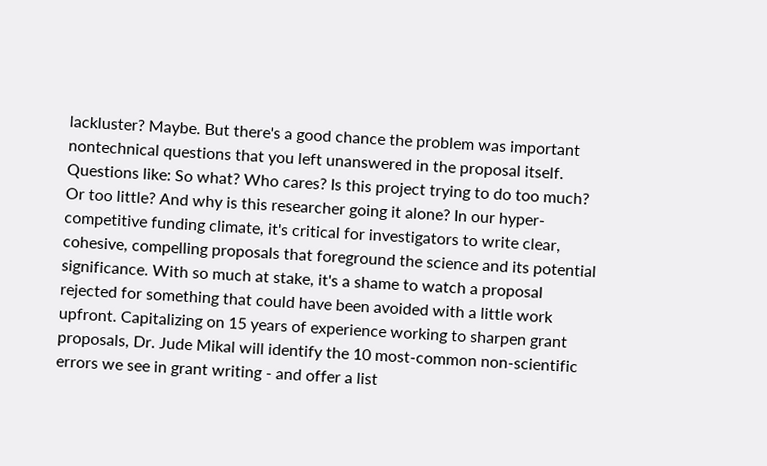lackluster? Maybe. But there's a good chance the problem was important nontechnical questions that you left unanswered in the proposal itself. Questions like: So what? Who cares? Is this project trying to do too much? Or too little? And why is this researcher going it alone? In our hyper-competitive funding climate, it's critical for investigators to write clear, cohesive, compelling proposals that foreground the science and its potential significance. With so much at stake, it's a shame to watch a proposal rejected for something that could have been avoided with a little work upfront. Capitalizing on 15 years of experience working to sharpen grant proposals, Dr. Jude Mikal will identify the 10 most-common non-scientific errors we see in grant writing - and offer a list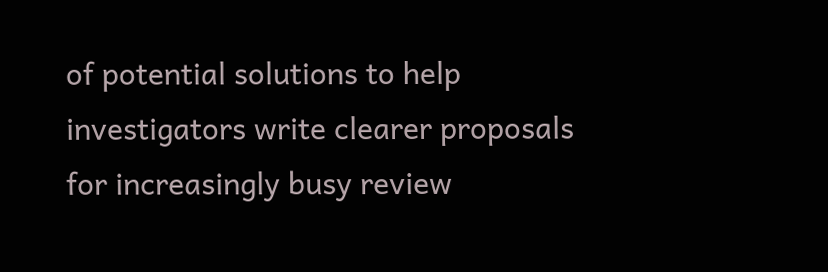of potential solutions to help investigators write clearer proposals for increasingly busy review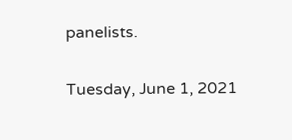panelists.


Tuesday, June 1, 2021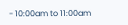- 10:00am to 11:00am